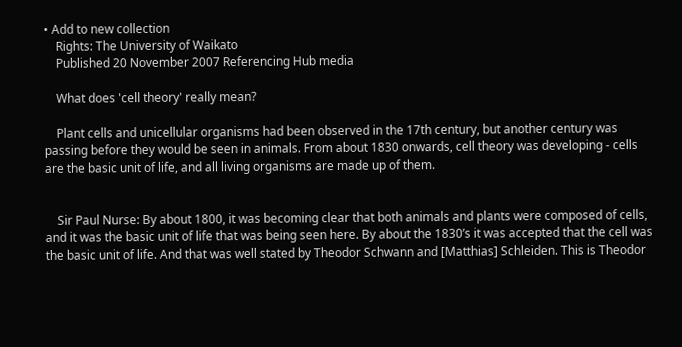• Add to new collection
    Rights: The University of Waikato
    Published 20 November 2007 Referencing Hub media

    What does 'cell theory' really mean?

    Plant cells and unicellular organisms had been observed in the 17th century, but another century was passing before they would be seen in animals. From about 1830 onwards, cell theory was developing - cells are the basic unit of life, and all living organisms are made up of them.


    Sir Paul Nurse: By about 1800, it was becoming clear that both animals and plants were composed of cells, and it was the basic unit of life that was being seen here. By about the 1830’s it was accepted that the cell was the basic unit of life. And that was well stated by Theodor Schwann and [Matthias] Schleiden. This is Theodor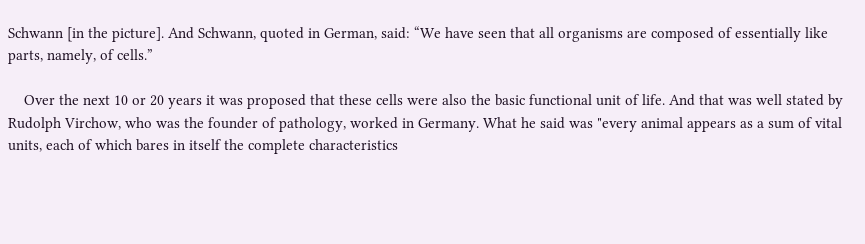Schwann [in the picture]. And Schwann, quoted in German, said: “We have seen that all organisms are composed of essentially like parts, namely, of cells.”

    Over the next 10 or 20 years it was proposed that these cells were also the basic functional unit of life. And that was well stated by Rudolph Virchow, who was the founder of pathology, worked in Germany. What he said was "every animal appears as a sum of vital units, each of which bares in itself the complete characteristics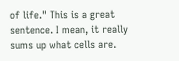of life." This is a great sentence. I mean, it really sums up what cells are.